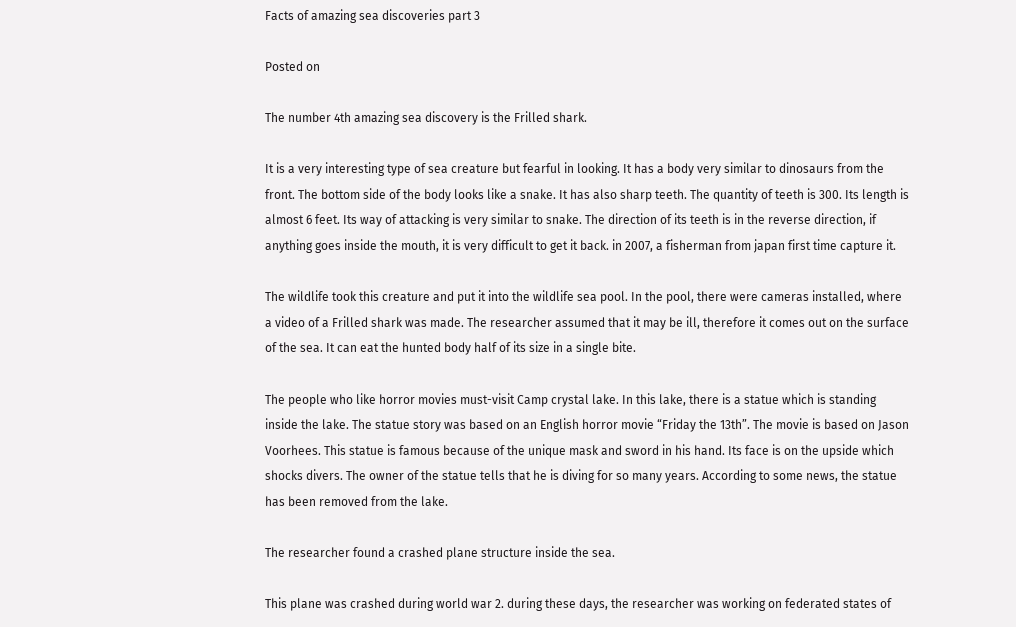Facts of amazing sea discoveries part 3

Posted on

The number 4th amazing sea discovery is the Frilled shark.

It is a very interesting type of sea creature but fearful in looking. It has a body very similar to dinosaurs from the front. The bottom side of the body looks like a snake. It has also sharp teeth. The quantity of teeth is 300. Its length is almost 6 feet. Its way of attacking is very similar to snake. The direction of its teeth is in the reverse direction, if anything goes inside the mouth, it is very difficult to get it back. in 2007, a fisherman from japan first time capture it.

The wildlife took this creature and put it into the wildlife sea pool. In the pool, there were cameras installed, where a video of a Frilled shark was made. The researcher assumed that it may be ill, therefore it comes out on the surface of the sea. It can eat the hunted body half of its size in a single bite.

The people who like horror movies must-visit Camp crystal lake. In this lake, there is a statue which is standing inside the lake. The statue story was based on an English horror movie “Friday the 13th”. The movie is based on Jason Voorhees. This statue is famous because of the unique mask and sword in his hand. Its face is on the upside which shocks divers. The owner of the statue tells that he is diving for so many years. According to some news, the statue has been removed from the lake.

The researcher found a crashed plane structure inside the sea.

This plane was crashed during world war 2. during these days, the researcher was working on federated states of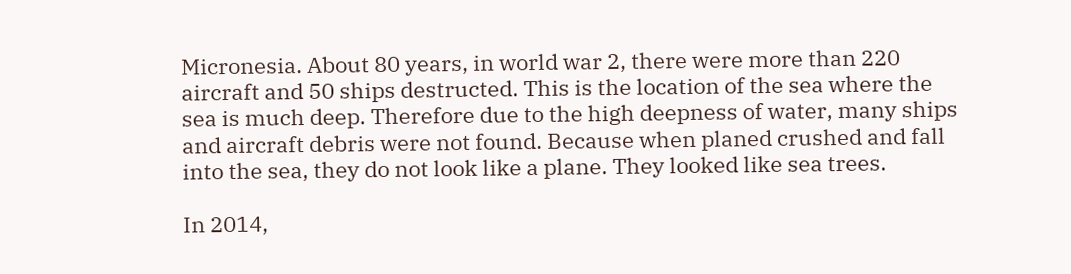Micronesia. About 80 years, in world war 2, there were more than 220 aircraft and 50 ships destructed. This is the location of the sea where the sea is much deep. Therefore due to the high deepness of water, many ships and aircraft debris were not found. Because when planed crushed and fall into the sea, they do not look like a plane. They looked like sea trees.

In 2014,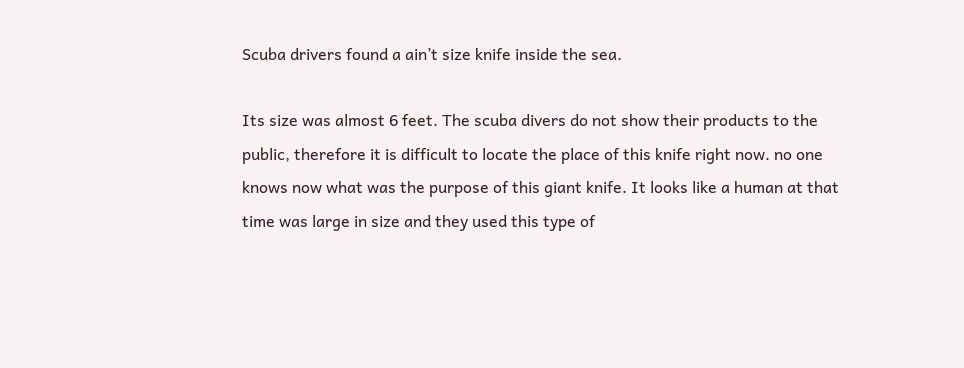Scuba drivers found a ain’t size knife inside the sea.

Its size was almost 6 feet. The scuba divers do not show their products to the public, therefore it is difficult to locate the place of this knife right now. no one knows now what was the purpose of this giant knife. It looks like a human at that time was large in size and they used this type of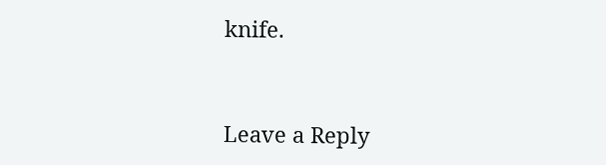knife.



Leave a Reply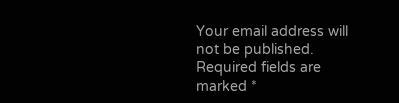Your email address will not be published. Required fields are marked *